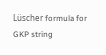Lüscher formula for GKP string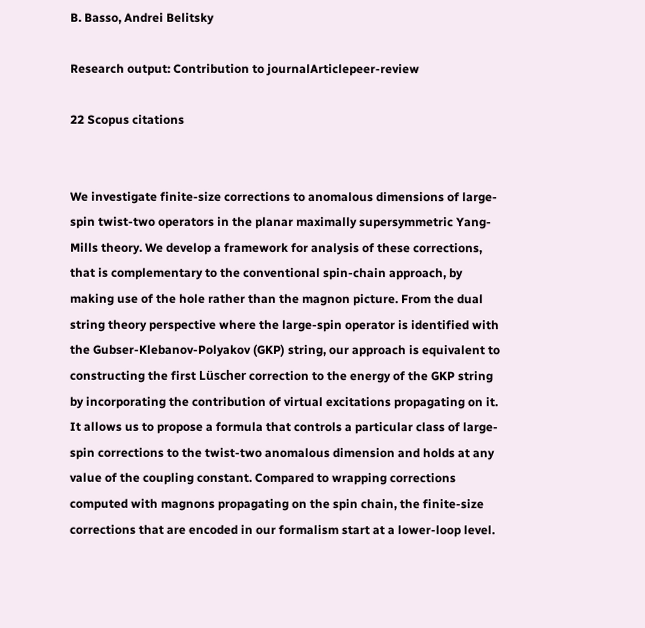B. Basso, Andrei Belitsky

Research output: Contribution to journalArticlepeer-review

22 Scopus citations


We investigate finite-size corrections to anomalous dimensions of large-spin twist-two operators in the planar maximally supersymmetric Yang-Mills theory. We develop a framework for analysis of these corrections, that is complementary to the conventional spin-chain approach, by making use of the hole rather than the magnon picture. From the dual string theory perspective where the large-spin operator is identified with the Gubser-Klebanov-Polyakov (GKP) string, our approach is equivalent to constructing the first Lüscher correction to the energy of the GKP string by incorporating the contribution of virtual excitations propagating on it. It allows us to propose a formula that controls a particular class of large-spin corrections to the twist-two anomalous dimension and holds at any value of the coupling constant. Compared to wrapping corrections computed with magnons propagating on the spin chain, the finite-size corrections that are encoded in our formalism start at a lower-loop level.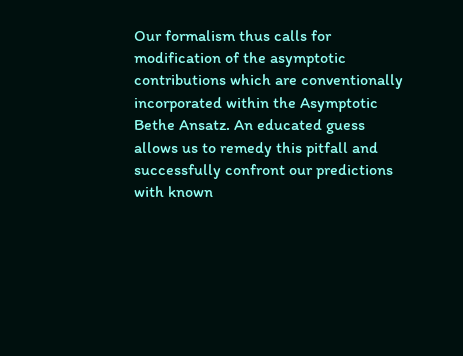Our formalism thus calls for modification of the asymptotic contributions which are conventionally incorporated within the Asymptotic Bethe Ansatz. An educated guess allows us to remedy this pitfall and successfully confront our predictions with known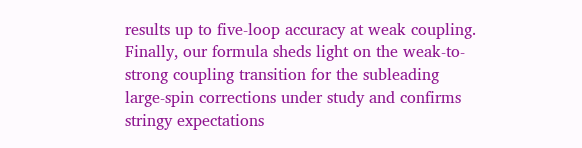results up to five-loop accuracy at weak coupling. Finally, our formula sheds light on the weak-to-strong coupling transition for the subleading large-spin corrections under study and confirms stringy expectations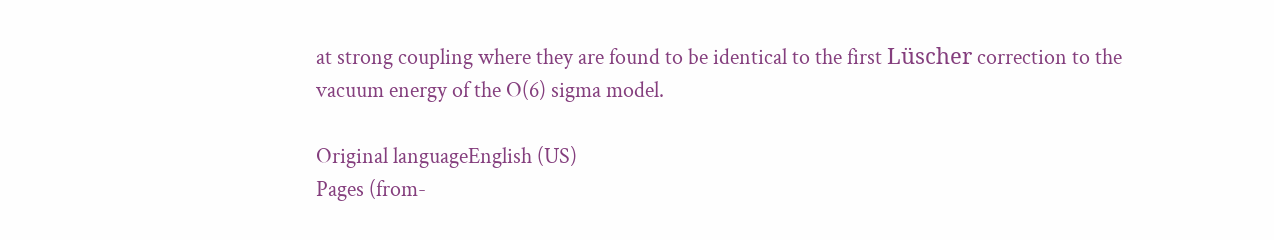at strong coupling where they are found to be identical to the first Lüscher correction to the vacuum energy of the O(6) sigma model.

Original languageEnglish (US)
Pages (from-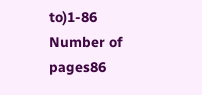to)1-86
Number of pages86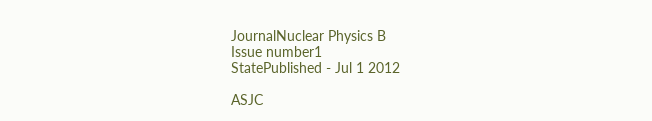JournalNuclear Physics B
Issue number1
StatePublished - Jul 1 2012

ASJC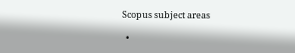Scopus subject areas

  •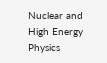Nuclear and High Energy Physics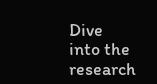Dive into the research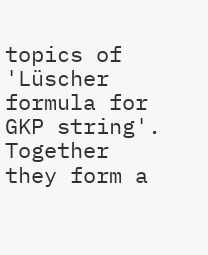topics of 'Lüscher formula for GKP string'. Together they form a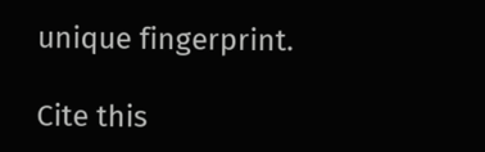unique fingerprint.

Cite this